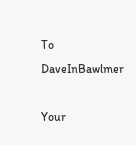To DaveInBawlmer

Your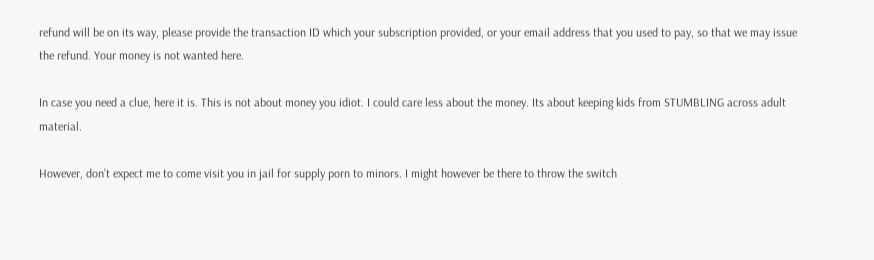refund will be on its way, please provide the transaction ID which your subscription provided, or your email address that you used to pay, so that we may issue the refund. Your money is not wanted here.

In case you need a clue, here it is. This is not about money you idiot. I could care less about the money. Its about keeping kids from STUMBLING across adult material.

However, don’t expect me to come visit you in jail for supply porn to minors. I might however be there to throw the switch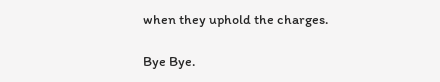when they uphold the charges.

Bye Bye.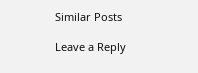Similar Posts

Leave a Reply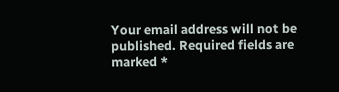Your email address will not be published. Required fields are marked *